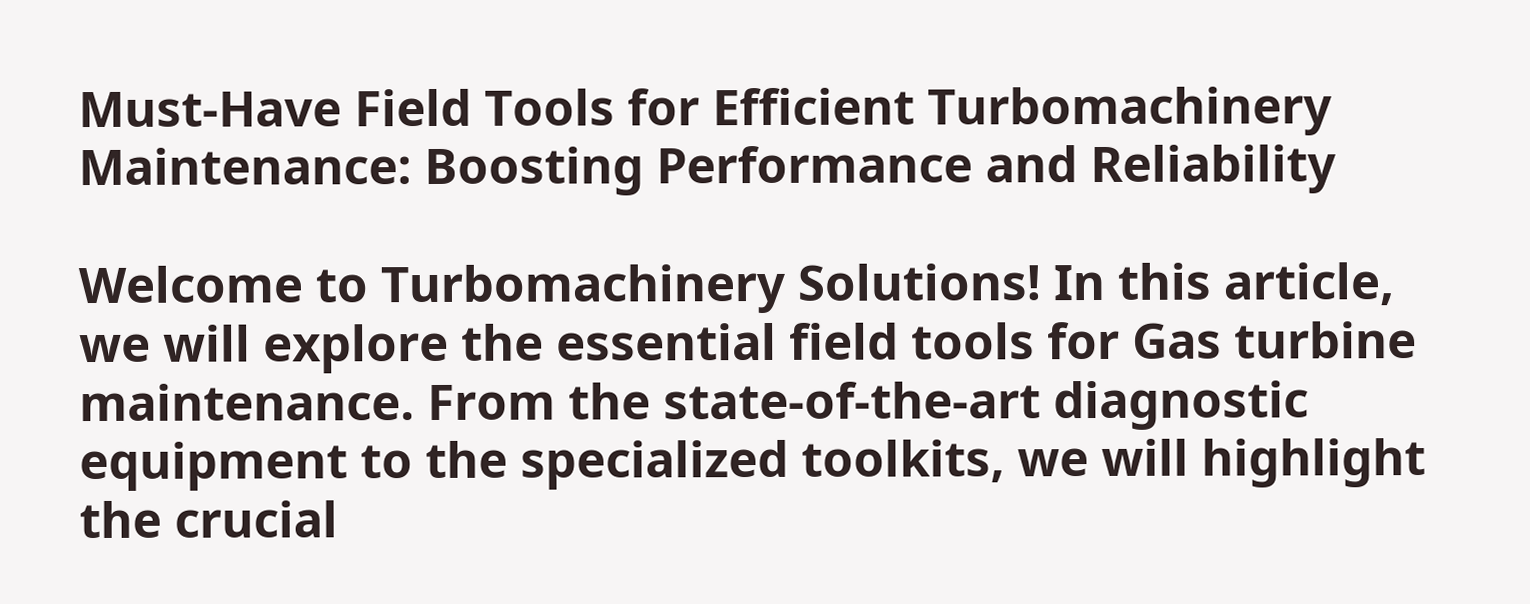Must-Have Field Tools for Efficient Turbomachinery Maintenance: Boosting Performance and Reliability

Welcome to Turbomachinery Solutions! In this article, we will explore the essential field tools for Gas turbine maintenance. From the state-of-the-art diagnostic equipment to the specialized toolkits, we will highlight the crucial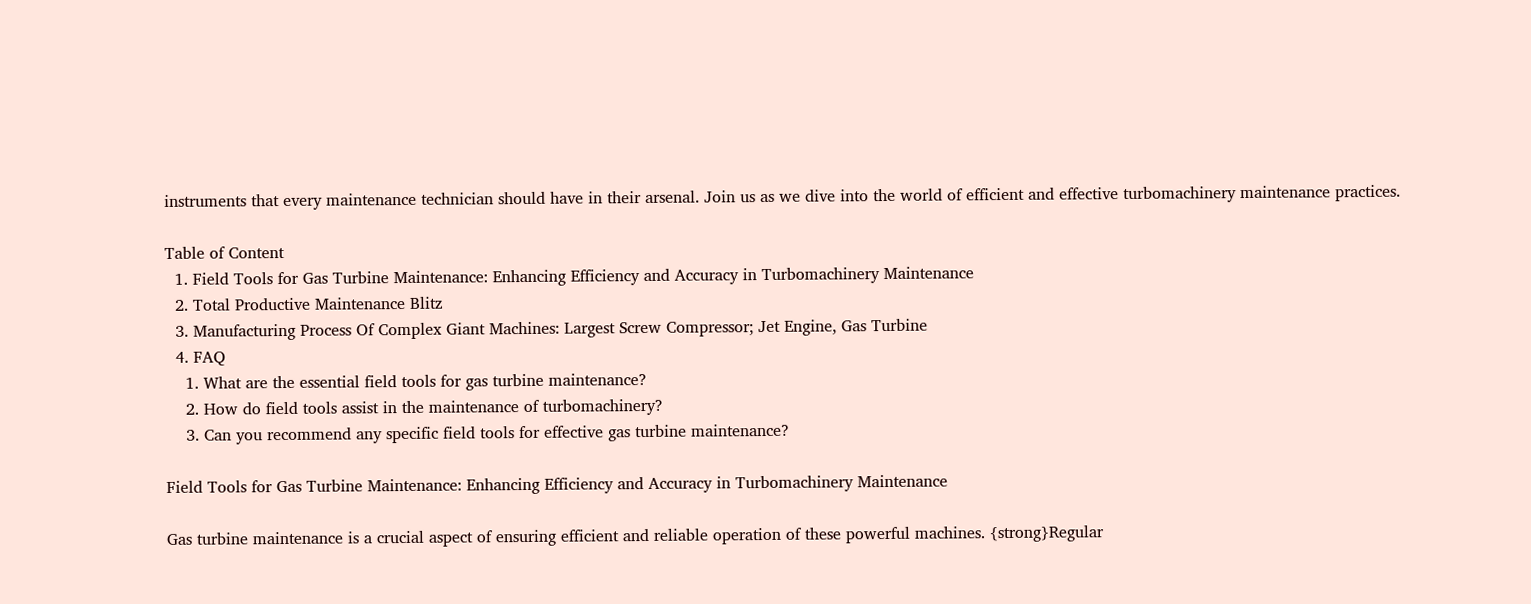instruments that every maintenance technician should have in their arsenal. Join us as we dive into the world of efficient and effective turbomachinery maintenance practices.

Table of Content
  1. Field Tools for Gas Turbine Maintenance: Enhancing Efficiency and Accuracy in Turbomachinery Maintenance
  2. Total Productive Maintenance Blitz
  3. Manufacturing Process Of Complex Giant Machines: Largest Screw Compressor; Jet Engine, Gas Turbine
  4. FAQ
    1. What are the essential field tools for gas turbine maintenance?
    2. How do field tools assist in the maintenance of turbomachinery?
    3. Can you recommend any specific field tools for effective gas turbine maintenance?

Field Tools for Gas Turbine Maintenance: Enhancing Efficiency and Accuracy in Turbomachinery Maintenance

Gas turbine maintenance is a crucial aspect of ensuring efficient and reliable operation of these powerful machines. {strong}Regular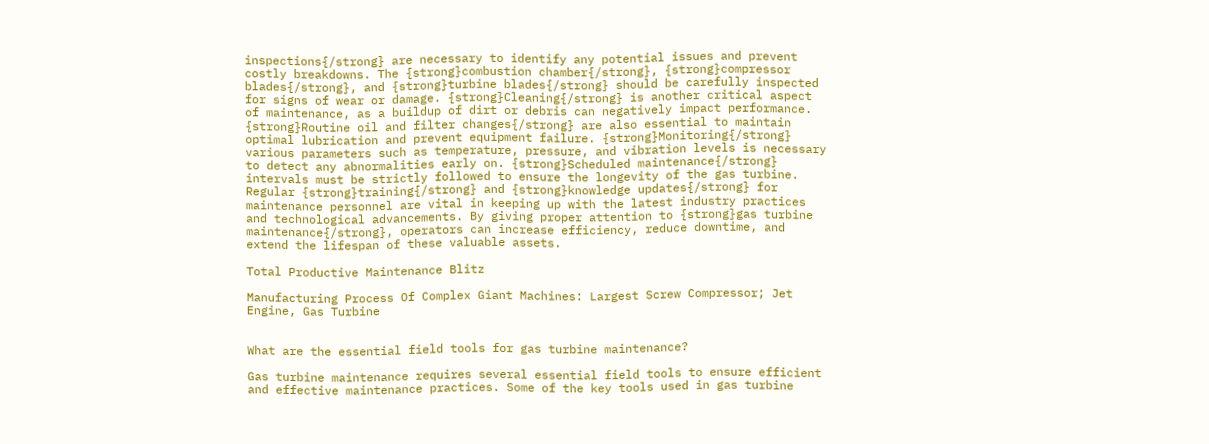inspections{/strong} are necessary to identify any potential issues and prevent costly breakdowns. The {strong}combustion chamber{/strong}, {strong}compressor blades{/strong}, and {strong}turbine blades{/strong} should be carefully inspected for signs of wear or damage. {strong}Cleaning{/strong} is another critical aspect of maintenance, as a buildup of dirt or debris can negatively impact performance. {strong}Routine oil and filter changes{/strong} are also essential to maintain optimal lubrication and prevent equipment failure. {strong}Monitoring{/strong} various parameters such as temperature, pressure, and vibration levels is necessary to detect any abnormalities early on. {strong}Scheduled maintenance{/strong} intervals must be strictly followed to ensure the longevity of the gas turbine. Regular {strong}training{/strong} and {strong}knowledge updates{/strong} for maintenance personnel are vital in keeping up with the latest industry practices and technological advancements. By giving proper attention to {strong}gas turbine maintenance{/strong}, operators can increase efficiency, reduce downtime, and extend the lifespan of these valuable assets.

Total Productive Maintenance Blitz

Manufacturing Process Of Complex Giant Machines: Largest Screw Compressor; Jet Engine, Gas Turbine


What are the essential field tools for gas turbine maintenance?

Gas turbine maintenance requires several essential field tools to ensure efficient and effective maintenance practices. Some of the key tools used in gas turbine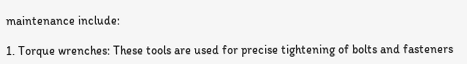maintenance include:

1. Torque wrenches: These tools are used for precise tightening of bolts and fasteners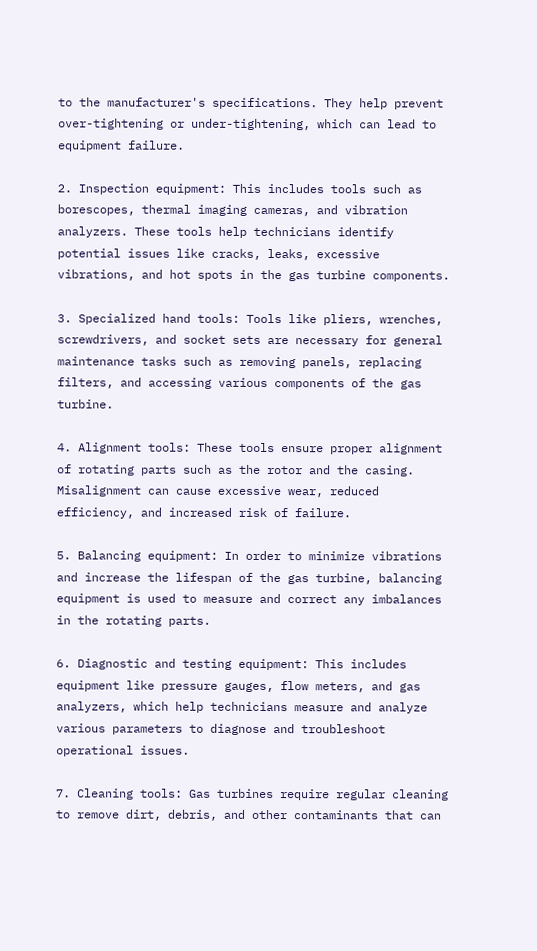to the manufacturer's specifications. They help prevent over-tightening or under-tightening, which can lead to equipment failure.

2. Inspection equipment: This includes tools such as borescopes, thermal imaging cameras, and vibration analyzers. These tools help technicians identify potential issues like cracks, leaks, excessive vibrations, and hot spots in the gas turbine components.

3. Specialized hand tools: Tools like pliers, wrenches, screwdrivers, and socket sets are necessary for general maintenance tasks such as removing panels, replacing filters, and accessing various components of the gas turbine.

4. Alignment tools: These tools ensure proper alignment of rotating parts such as the rotor and the casing. Misalignment can cause excessive wear, reduced efficiency, and increased risk of failure.

5. Balancing equipment: In order to minimize vibrations and increase the lifespan of the gas turbine, balancing equipment is used to measure and correct any imbalances in the rotating parts.

6. Diagnostic and testing equipment: This includes equipment like pressure gauges, flow meters, and gas analyzers, which help technicians measure and analyze various parameters to diagnose and troubleshoot operational issues.

7. Cleaning tools: Gas turbines require regular cleaning to remove dirt, debris, and other contaminants that can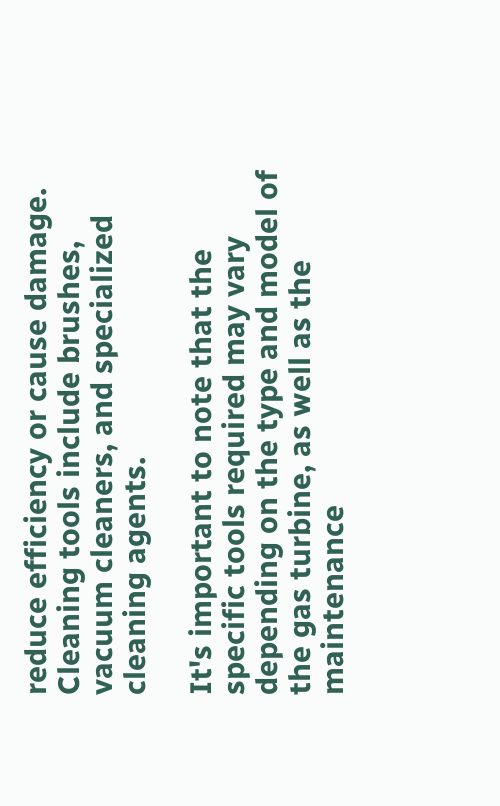reduce efficiency or cause damage. Cleaning tools include brushes, vacuum cleaners, and specialized cleaning agents.

It's important to note that the specific tools required may vary depending on the type and model of the gas turbine, as well as the maintenance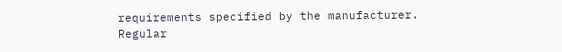requirements specified by the manufacturer. Regular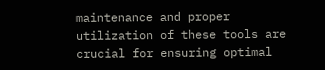maintenance and proper utilization of these tools are crucial for ensuring optimal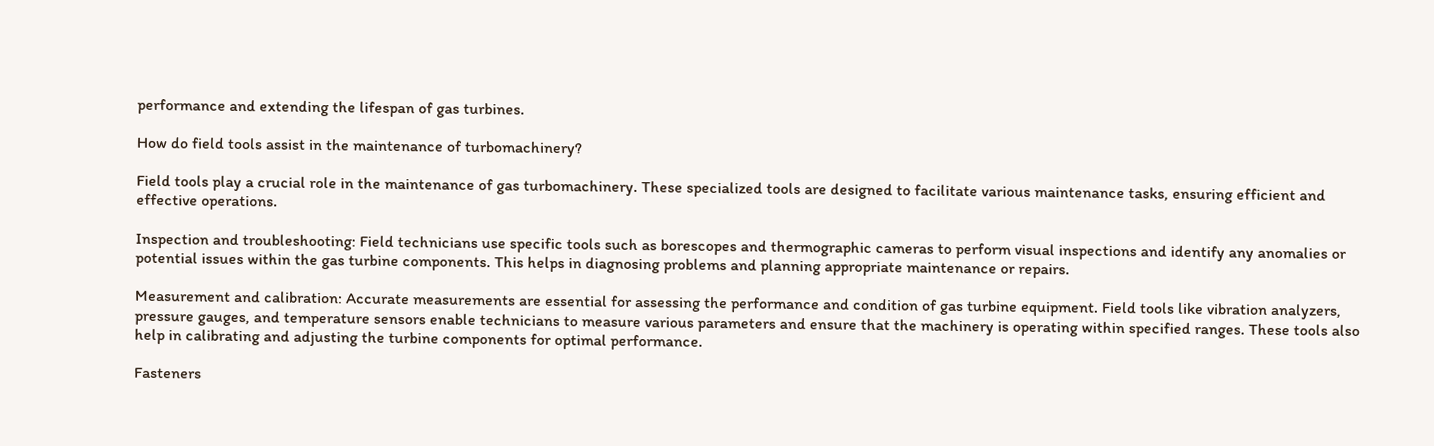performance and extending the lifespan of gas turbines.

How do field tools assist in the maintenance of turbomachinery?

Field tools play a crucial role in the maintenance of gas turbomachinery. These specialized tools are designed to facilitate various maintenance tasks, ensuring efficient and effective operations.

Inspection and troubleshooting: Field technicians use specific tools such as borescopes and thermographic cameras to perform visual inspections and identify any anomalies or potential issues within the gas turbine components. This helps in diagnosing problems and planning appropriate maintenance or repairs.

Measurement and calibration: Accurate measurements are essential for assessing the performance and condition of gas turbine equipment. Field tools like vibration analyzers, pressure gauges, and temperature sensors enable technicians to measure various parameters and ensure that the machinery is operating within specified ranges. These tools also help in calibrating and adjusting the turbine components for optimal performance.

Fasteners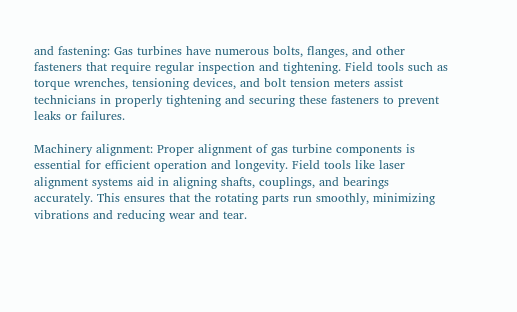and fastening: Gas turbines have numerous bolts, flanges, and other fasteners that require regular inspection and tightening. Field tools such as torque wrenches, tensioning devices, and bolt tension meters assist technicians in properly tightening and securing these fasteners to prevent leaks or failures.

Machinery alignment: Proper alignment of gas turbine components is essential for efficient operation and longevity. Field tools like laser alignment systems aid in aligning shafts, couplings, and bearings accurately. This ensures that the rotating parts run smoothly, minimizing vibrations and reducing wear and tear.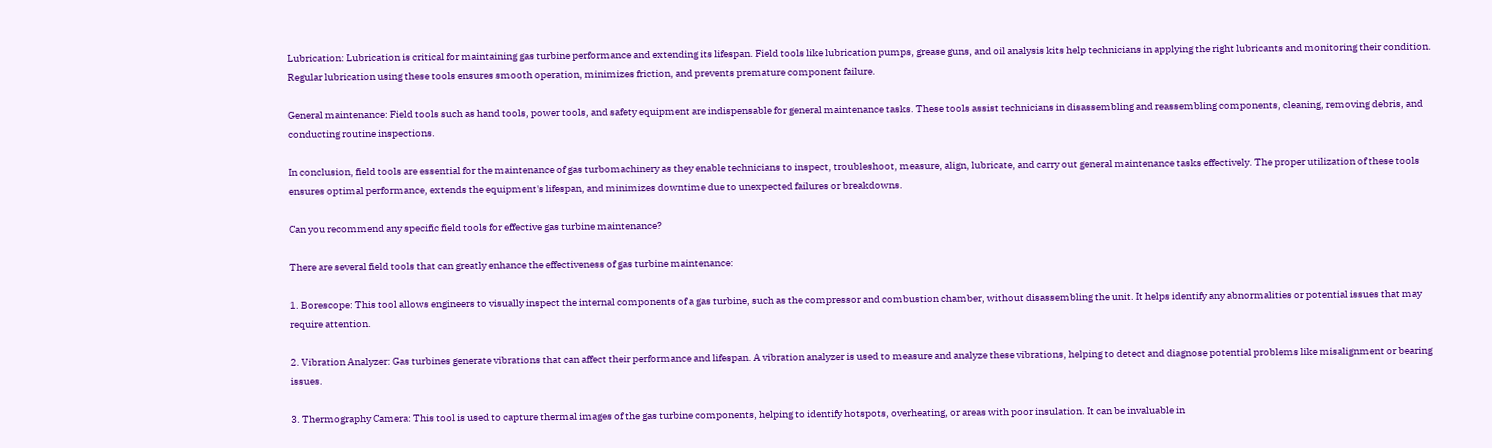Lubrication: Lubrication is critical for maintaining gas turbine performance and extending its lifespan. Field tools like lubrication pumps, grease guns, and oil analysis kits help technicians in applying the right lubricants and monitoring their condition. Regular lubrication using these tools ensures smooth operation, minimizes friction, and prevents premature component failure.

General maintenance: Field tools such as hand tools, power tools, and safety equipment are indispensable for general maintenance tasks. These tools assist technicians in disassembling and reassembling components, cleaning, removing debris, and conducting routine inspections.

In conclusion, field tools are essential for the maintenance of gas turbomachinery as they enable technicians to inspect, troubleshoot, measure, align, lubricate, and carry out general maintenance tasks effectively. The proper utilization of these tools ensures optimal performance, extends the equipment's lifespan, and minimizes downtime due to unexpected failures or breakdowns.

Can you recommend any specific field tools for effective gas turbine maintenance?

There are several field tools that can greatly enhance the effectiveness of gas turbine maintenance:

1. Borescope: This tool allows engineers to visually inspect the internal components of a gas turbine, such as the compressor and combustion chamber, without disassembling the unit. It helps identify any abnormalities or potential issues that may require attention.

2. Vibration Analyzer: Gas turbines generate vibrations that can affect their performance and lifespan. A vibration analyzer is used to measure and analyze these vibrations, helping to detect and diagnose potential problems like misalignment or bearing issues.

3. Thermography Camera: This tool is used to capture thermal images of the gas turbine components, helping to identify hotspots, overheating, or areas with poor insulation. It can be invaluable in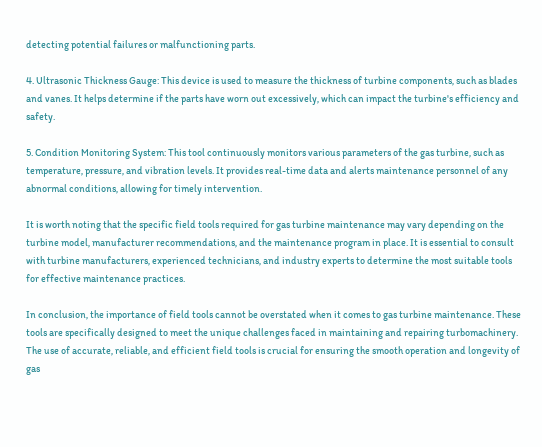detecting potential failures or malfunctioning parts.

4. Ultrasonic Thickness Gauge: This device is used to measure the thickness of turbine components, such as blades and vanes. It helps determine if the parts have worn out excessively, which can impact the turbine's efficiency and safety.

5. Condition Monitoring System: This tool continuously monitors various parameters of the gas turbine, such as temperature, pressure, and vibration levels. It provides real-time data and alerts maintenance personnel of any abnormal conditions, allowing for timely intervention.

It is worth noting that the specific field tools required for gas turbine maintenance may vary depending on the turbine model, manufacturer recommendations, and the maintenance program in place. It is essential to consult with turbine manufacturers, experienced technicians, and industry experts to determine the most suitable tools for effective maintenance practices.

In conclusion, the importance of field tools cannot be overstated when it comes to gas turbine maintenance. These tools are specifically designed to meet the unique challenges faced in maintaining and repairing turbomachinery. The use of accurate, reliable, and efficient field tools is crucial for ensuring the smooth operation and longevity of gas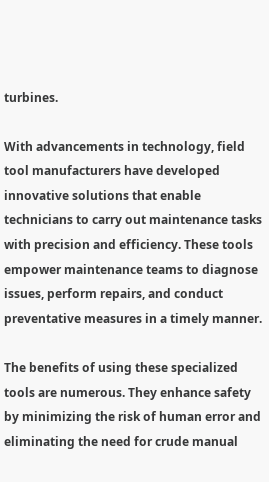turbines.

With advancements in technology, field tool manufacturers have developed innovative solutions that enable technicians to carry out maintenance tasks with precision and efficiency. These tools empower maintenance teams to diagnose issues, perform repairs, and conduct preventative measures in a timely manner.

The benefits of using these specialized tools are numerous. They enhance safety by minimizing the risk of human error and eliminating the need for crude manual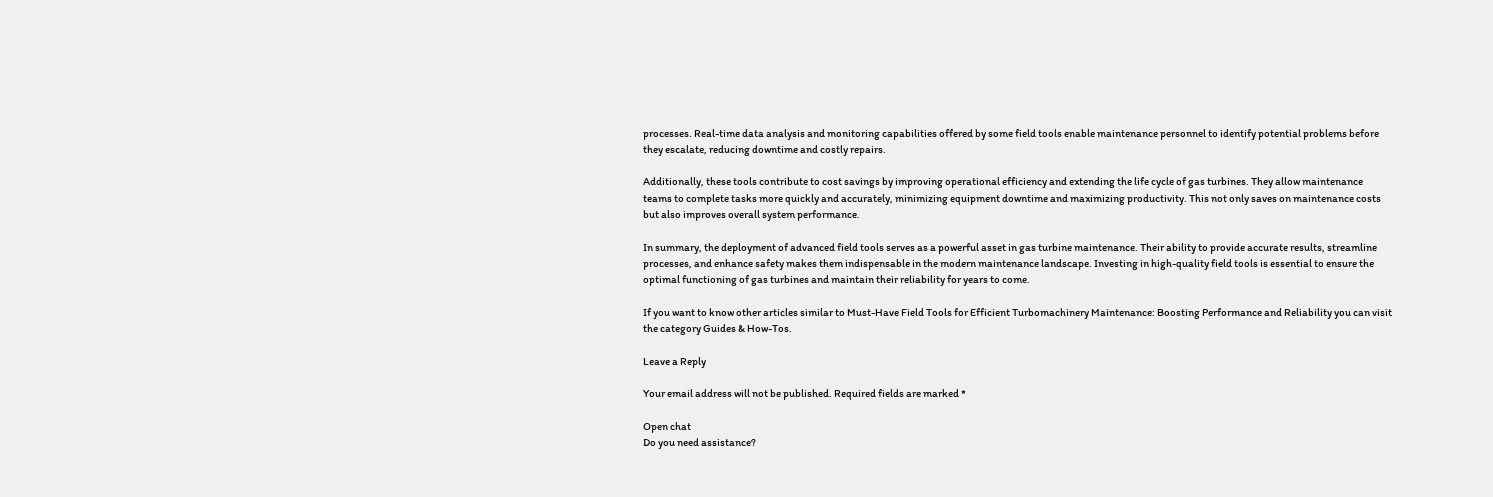processes. Real-time data analysis and monitoring capabilities offered by some field tools enable maintenance personnel to identify potential problems before they escalate, reducing downtime and costly repairs.

Additionally, these tools contribute to cost savings by improving operational efficiency and extending the life cycle of gas turbines. They allow maintenance teams to complete tasks more quickly and accurately, minimizing equipment downtime and maximizing productivity. This not only saves on maintenance costs but also improves overall system performance.

In summary, the deployment of advanced field tools serves as a powerful asset in gas turbine maintenance. Their ability to provide accurate results, streamline processes, and enhance safety makes them indispensable in the modern maintenance landscape. Investing in high-quality field tools is essential to ensure the optimal functioning of gas turbines and maintain their reliability for years to come.

If you want to know other articles similar to Must-Have Field Tools for Efficient Turbomachinery Maintenance: Boosting Performance and Reliability you can visit the category Guides & How-Tos.

Leave a Reply

Your email address will not be published. Required fields are marked *

Open chat
Do you need assistance?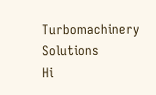Turbomachinery Solutions
Hi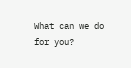What can we do for you?